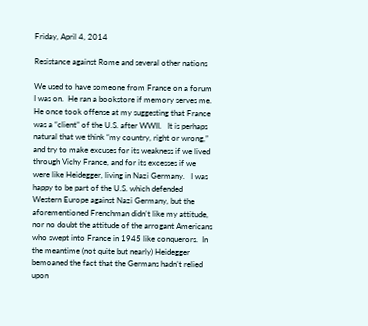Friday, April 4, 2014

Resistance against Rome and several other nations

We used to have someone from France on a forum I was on.  He ran a bookstore if memory serves me.  He once took offense at my suggesting that France was a “client” of the U.S. after WWII.   It is perhaps natural that we think “my country, right or wrong,” and try to make excuses for its weakness if we lived through Vichy France, and for its excesses if we were like Heidegger, living in Nazi Germany.   I was happy to be part of the U.S. which defended Western Europe against Nazi Germany, but the aforementioned Frenchman didn’t like my attitude, nor no doubt the attitude of the arrogant Americans who swept into France in 1945 like conquerors.  In the meantime (not quite but nearly) Heidegger bemoaned the fact that the Germans hadn’t relied upon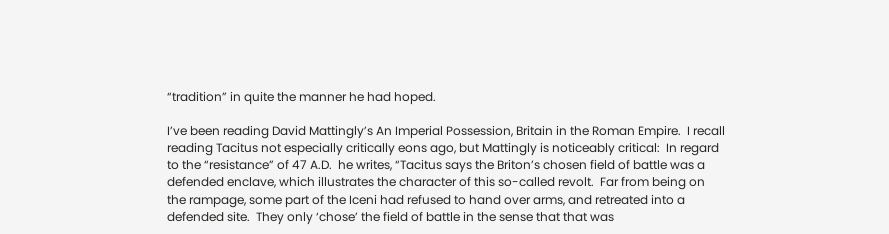“tradition” in quite the manner he had hoped.

I’ve been reading David Mattingly’s An Imperial Possession, Britain in the Roman Empire.  I recall reading Tacitus not especially critically eons ago, but Mattingly is noticeably critical:  In regard to the “resistance” of 47 A.D.  he writes, “Tacitus says the Briton’s chosen field of battle was a defended enclave, which illustrates the character of this so-called revolt.  Far from being on the rampage, some part of the Iceni had refused to hand over arms, and retreated into a defended site.  They only ‘chose’ the field of battle in the sense that that was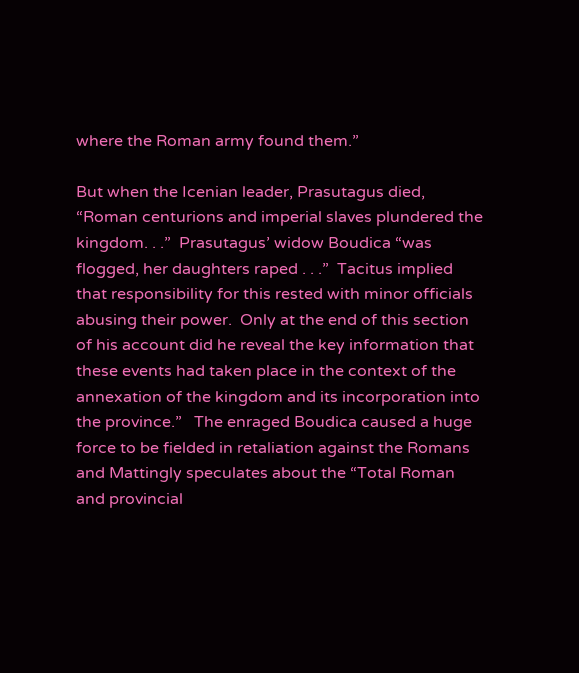where the Roman army found them.”

But when the Icenian leader, Prasutagus died, “Roman centurions and imperial slaves plundered the kingdom. . .”  Prasutagus’ widow Boudica “was flogged, her daughters raped . . .”  Tacitus implied that responsibility for this rested with minor officials abusing their power.  Only at the end of this section of his account did he reveal the key information that these events had taken place in the context of the annexation of the kingdom and its incorporation into the province.”   The enraged Boudica caused a huge force to be fielded in retaliation against the Romans and Mattingly speculates about the “Total Roman and provincial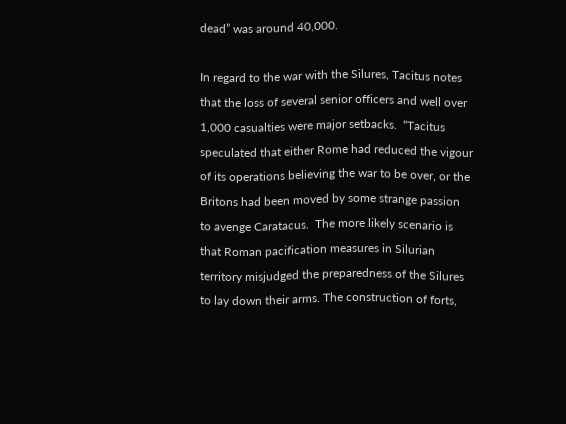dead” was around 40,000.

In regard to the war with the Silures, Tacitus notes that the loss of several senior officers and well over 1,000 casualties were major setbacks.  “Tacitus speculated that either Rome had reduced the vigour of its operations believing the war to be over, or the Britons had been moved by some strange passion to avenge Caratacus.  The more likely scenario is that Roman pacification measures in Silurian territory misjudged the preparedness of the Silures to lay down their arms. The construction of forts,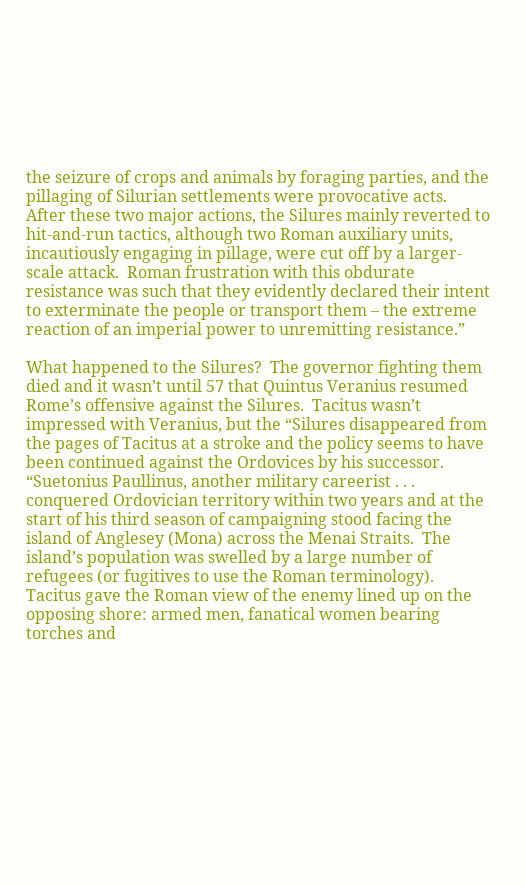the seizure of crops and animals by foraging parties, and the pillaging of Silurian settlements were provocative acts.  After these two major actions, the Silures mainly reverted to hit-and-run tactics, although two Roman auxiliary units, incautiously engaging in pillage, were cut off by a larger-scale attack.  Roman frustration with this obdurate resistance was such that they evidently declared their intent to exterminate the people or transport them – the extreme reaction of an imperial power to unremitting resistance.”

What happened to the Silures?  The governor fighting them died and it wasn’t until 57 that Quintus Veranius resumed Rome’s offensive against the Silures.  Tacitus wasn’t impressed with Veranius, but the “Silures disappeared from the pages of Tacitus at a stroke and the policy seems to have been continued against the Ordovices by his successor.  “Suetonius Paullinus, another military careerist . . . conquered Ordovician territory within two years and at the start of his third season of campaigning stood facing the island of Anglesey (Mona) across the Menai Straits.  The island’s population was swelled by a large number of refugees (or fugitives to use the Roman terminology).  Tacitus gave the Roman view of the enemy lined up on the opposing shore: armed men, fanatical women bearing torches and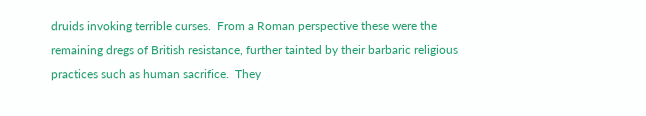druids invoking terrible curses.  From a Roman perspective these were the remaining dregs of British resistance, further tainted by their barbaric religious practices such as human sacrifice.  They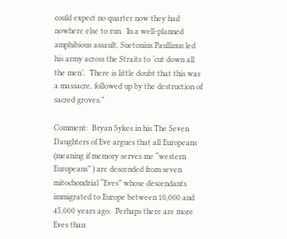could expect no quarter now they had nowhere else to run.  In a well-planned amphibious assault, Suetonius Paullinus led his army across the Straits to ‘cut down all the men’.  There is little doubt that this was a massacre, followed up by the destruction of sacred groves.”

Comment:  Bryan Sykes in his The Seven Daughters of Eve argues that all Europeans (meaning if memory serves me “western Europeans” ) are descended from seven mitochondrial “Eves” whose descendants immigrated to Europe between 10,000 and 45,000 years ago.  Perhaps there are more Eves than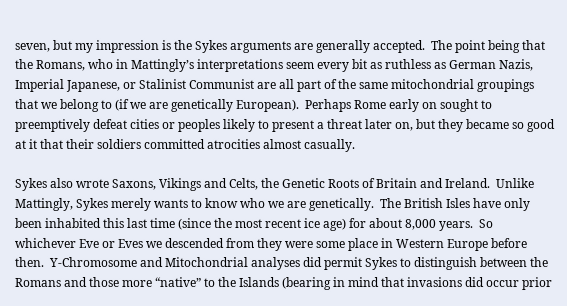seven, but my impression is the Sykes arguments are generally accepted.  The point being that the Romans, who in Mattingly’s interpretations seem every bit as ruthless as German Nazis, Imperial Japanese, or Stalinist Communist are all part of the same mitochondrial groupings that we belong to (if we are genetically European).  Perhaps Rome early on sought to preemptively defeat cities or peoples likely to present a threat later on, but they became so good at it that their soldiers committed atrocities almost casually.

Sykes also wrote Saxons, Vikings and Celts, the Genetic Roots of Britain and Ireland.  Unlike Mattingly, Sykes merely wants to know who we are genetically.  The British Isles have only been inhabited this last time (since the most recent ice age) for about 8,000 years.  So whichever Eve or Eves we descended from they were some place in Western Europe before then.  Y-Chromosome and Mitochondrial analyses did permit Sykes to distinguish between the Romans and those more “native” to the Islands (bearing in mind that invasions did occur prior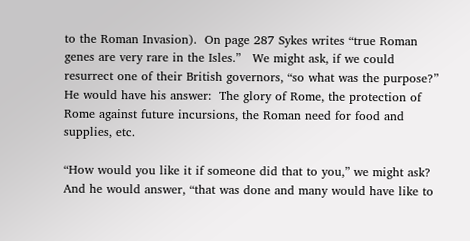to the Roman Invasion).  On page 287 Sykes writes “true Roman genes are very rare in the Isles.”   We might ask, if we could resurrect one of their British governors, “so what was the purpose?”  He would have his answer:  The glory of Rome, the protection of Rome against future incursions, the Roman need for food and supplies, etc.

“How would you like it if someone did that to you,” we might ask?  And he would answer, “that was done and many would have like to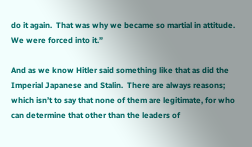do it again.  That was why we became so martial in attitude.  We were forced into it.”

And as we know Hitler said something like that as did the Imperial Japanese and Stalin.  There are always reasons; which isn’t to say that none of them are legitimate, for who can determine that other than the leaders of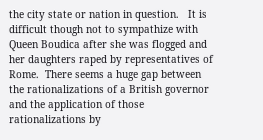the city state or nation in question.   It is difficult though not to sympathize with Queen Boudica after she was flogged and her daughters raped by representatives of Rome.  There seems a huge gap between the rationalizations of a British governor and the application of those rationalizations by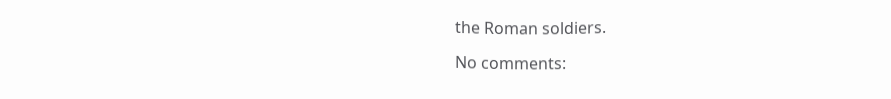the Roman soldiers.

No comments: